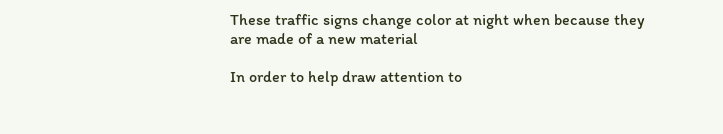These traffic signs change color at night when because they are made of a new material

In order to help draw attention to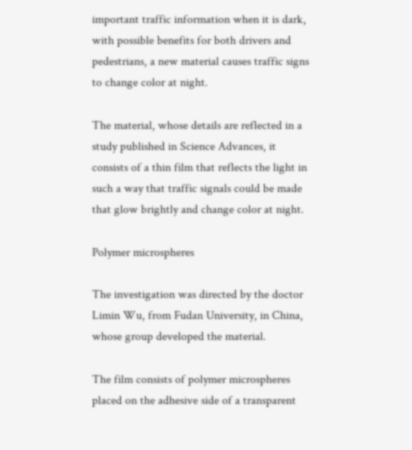important traffic information when it is dark, with possible benefits for both drivers and pedestrians, a new material causes traffic signs to change color at night.

The material, whose details are reflected in a study published in Science Advances, it consists of a thin film that reflects the light in such a way that traffic signals could be made that glow brightly and change color at night.

Polymer microspheres

The investigation was directed by the doctor Limin Wu, from Fudan University, in China, whose group developed the material.

The film consists of polymer microspheres placed on the adhesive side of a transparent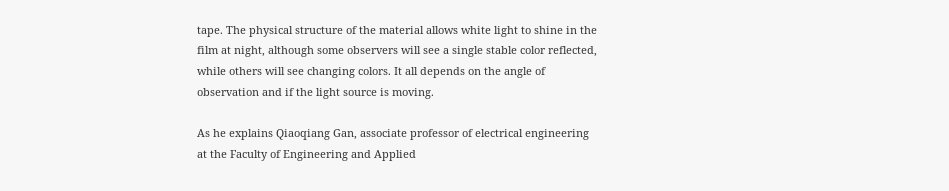tape. The physical structure of the material allows white light to shine in the film at night, although some observers will see a single stable color reflected, while others will see changing colors. It all depends on the angle of observation and if the light source is moving.

As he explains Qiaoqiang Gan, associate professor of electrical engineering at the Faculty of Engineering and Applied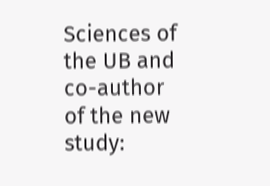Sciences of the UB and co-author of the new study: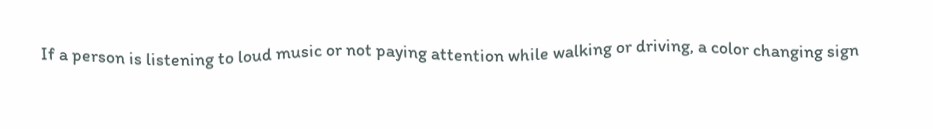If a person is listening to loud music or not paying attention while walking or driving, a color changing sign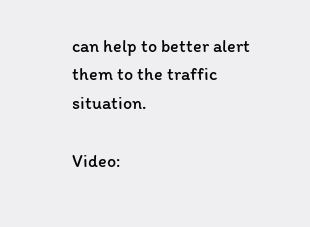can help to better alert them to the traffic situation.

Video: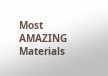Most AMAZING Materials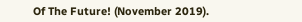Of The Future! (November 2019).